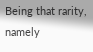Being that rarity, namely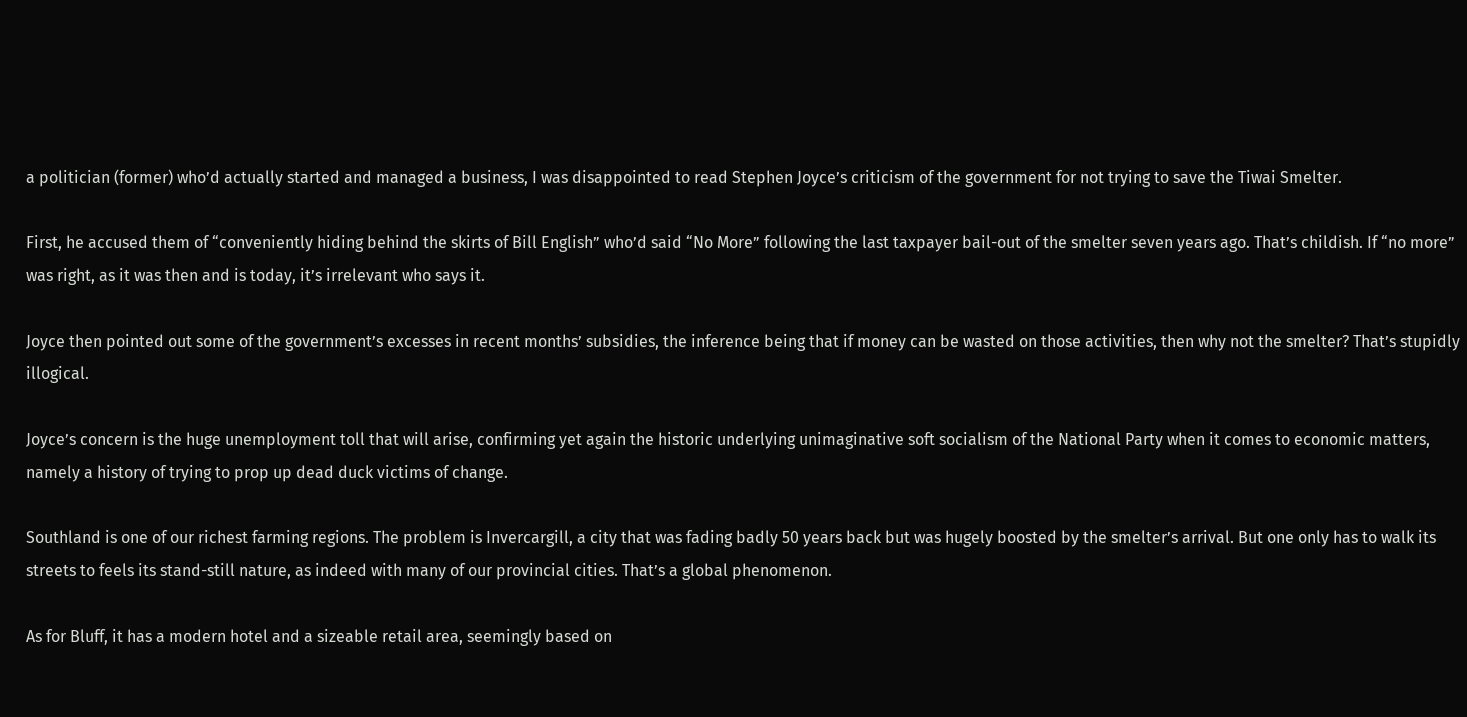a politician (former) who’d actually started and managed a business, I was disappointed to read Stephen Joyce’s criticism of the government for not trying to save the Tiwai Smelter.

First, he accused them of “conveniently hiding behind the skirts of Bill English” who’d said “No More” following the last taxpayer bail-out of the smelter seven years ago. That’s childish. If “no more” was right, as it was then and is today, it’s irrelevant who says it.

Joyce then pointed out some of the government’s excesses in recent months’ subsidies, the inference being that if money can be wasted on those activities, then why not the smelter? That’s stupidly illogical.

Joyce’s concern is the huge unemployment toll that will arise, confirming yet again the historic underlying unimaginative soft socialism of the National Party when it comes to economic matters, namely a history of trying to prop up dead duck victims of change.

Southland is one of our richest farming regions. The problem is Invercargill, a city that was fading badly 50 years back but was hugely boosted by the smelter’s arrival. But one only has to walk its streets to feels its stand-still nature, as indeed with many of our provincial cities. That’s a global phenomenon.

As for Bluff, it has a modern hotel and a sizeable retail area, seemingly based on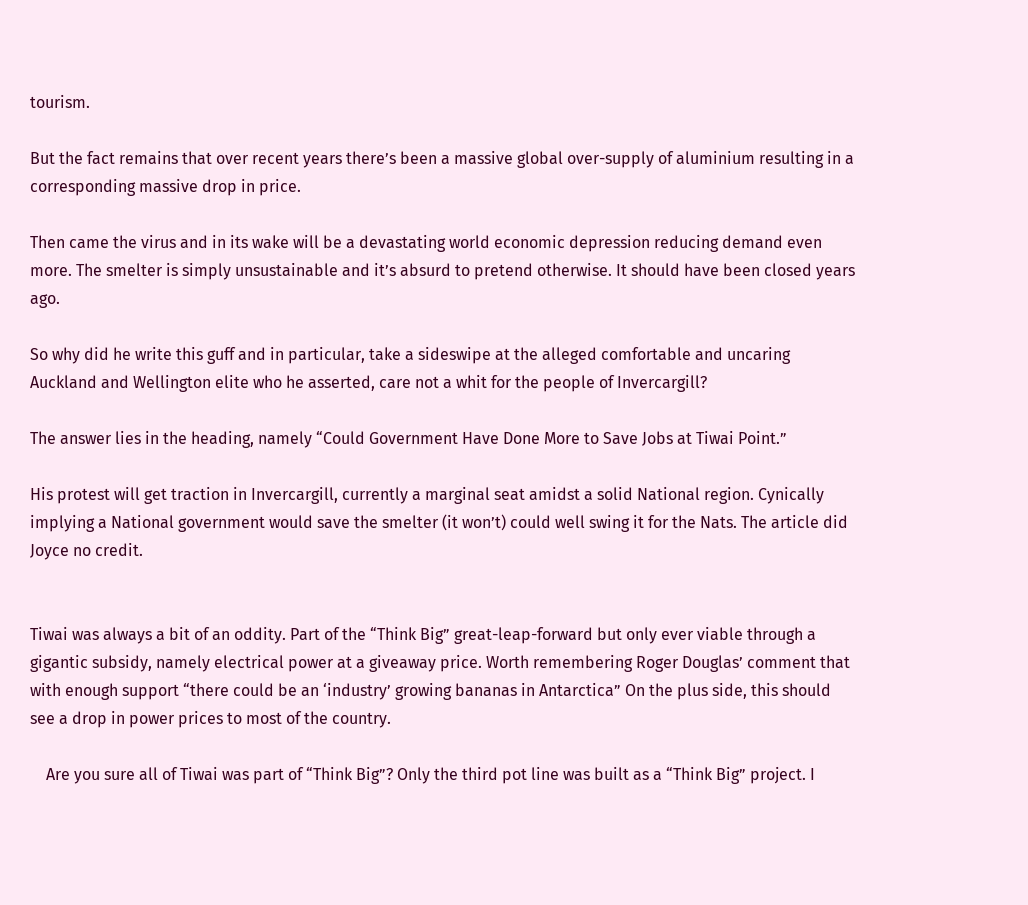tourism.

But the fact remains that over recent years there’s been a massive global over-supply of aluminium resulting in a corresponding massive drop in price.

Then came the virus and in its wake will be a devastating world economic depression reducing demand even more. The smelter is simply unsustainable and it’s absurd to pretend otherwise. It should have been closed years ago.

So why did he write this guff and in particular, take a sideswipe at the alleged comfortable and uncaring Auckland and Wellington elite who he asserted, care not a whit for the people of Invercargill?

The answer lies in the heading, namely “Could Government Have Done More to Save Jobs at Tiwai Point.”

His protest will get traction in Invercargill, currently a marginal seat amidst a solid National region. Cynically implying a National government would save the smelter (it won’t) could well swing it for the Nats. The article did Joyce no credit.


Tiwai was always a bit of an oddity. Part of the “Think Big” great-leap-forward but only ever viable through a gigantic subsidy, namely electrical power at a giveaway price. Worth remembering Roger Douglas’ comment that with enough support “there could be an ‘industry’ growing bananas in Antarctica” On the plus side, this should see a drop in power prices to most of the country.

    Are you sure all of Tiwai was part of “Think Big”? Only the third pot line was built as a “Think Big” project. I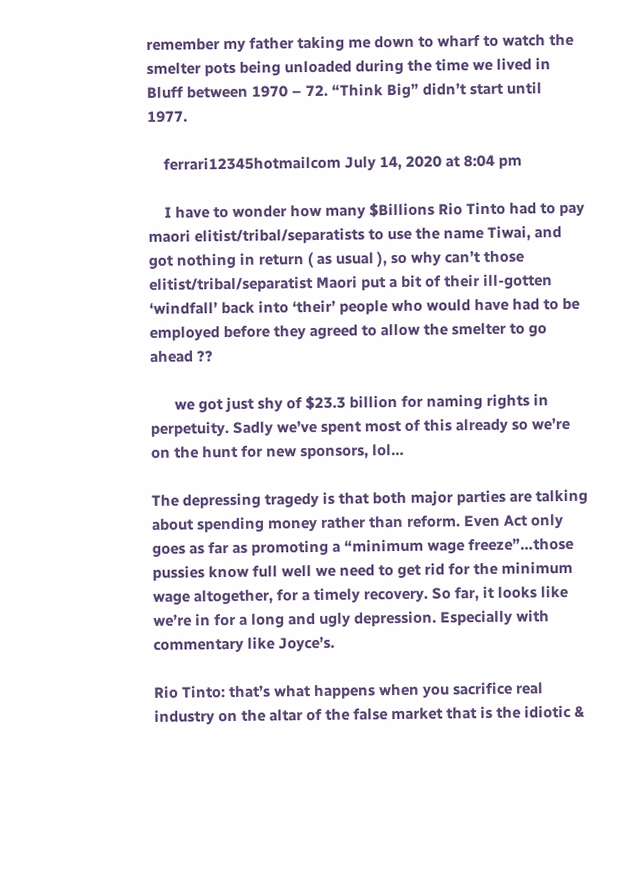remember my father taking me down to wharf to watch the smelter pots being unloaded during the time we lived in Bluff between 1970 – 72. “Think Big” didn’t start until 1977.

    ferrari12345hotmailcom July 14, 2020 at 8:04 pm

    I have to wonder how many $Billions Rio Tinto had to pay maori elitist/tribal/separatists to use the name Tiwai, and got nothing in return ( as usual ), so why can’t those elitist/tribal/separatist Maori put a bit of their ill-gotten ‘windfall’ back into ‘their’ people who would have had to be employed before they agreed to allow the smelter to go ahead ??

      we got just shy of $23.3 billion for naming rights in perpetuity. Sadly we’ve spent most of this already so we’re on the hunt for new sponsors, lol…

The depressing tragedy is that both major parties are talking about spending money rather than reform. Even Act only goes as far as promoting a “minimum wage freeze”…those pussies know full well we need to get rid for the minimum wage altogether, for a timely recovery. So far, it looks like we’re in for a long and ugly depression. Especially with commentary like Joyce’s.

Rio Tinto: that’s what happens when you sacrifice real industry on the altar of the false market that is the idiotic &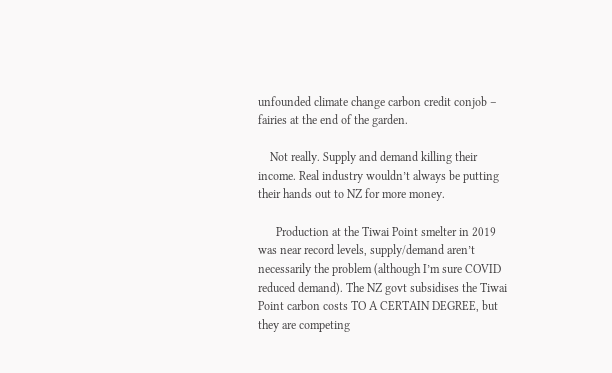unfounded climate change carbon credit conjob – fairies at the end of the garden.

    Not really. Supply and demand killing their income. Real industry wouldn’t always be putting their hands out to NZ for more money.

      Production at the Tiwai Point smelter in 2019 was near record levels, supply/demand aren’t necessarily the problem (although I’m sure COVID reduced demand). The NZ govt subsidises the Tiwai Point carbon costs TO A CERTAIN DEGREE, but they are competing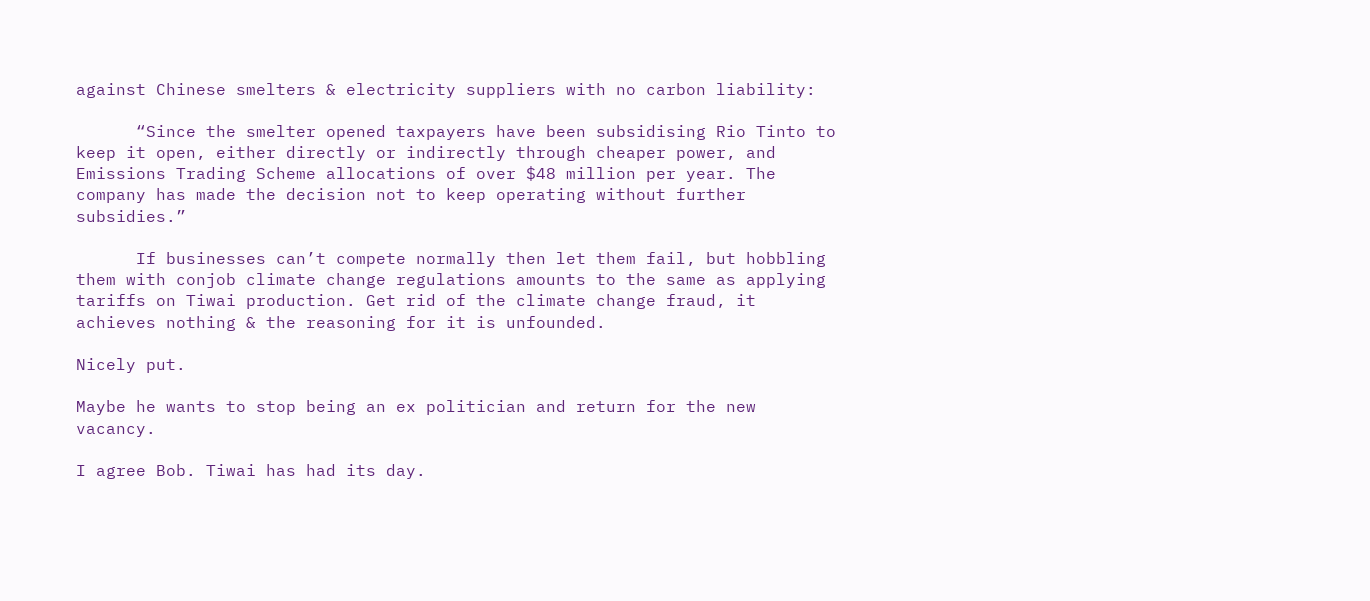against Chinese smelters & electricity suppliers with no carbon liability:

      “Since the smelter opened taxpayers have been subsidising Rio Tinto to keep it open, either directly or indirectly through cheaper power, and Emissions Trading Scheme allocations of over $48 million per year. The company has made the decision not to keep operating without further subsidies.”

      If businesses can’t compete normally then let them fail, but hobbling them with conjob climate change regulations amounts to the same as applying tariffs on Tiwai production. Get rid of the climate change fraud, it achieves nothing & the reasoning for it is unfounded.

Nicely put.

Maybe he wants to stop being an ex politician and return for the new vacancy.

I agree Bob. Tiwai has had its day.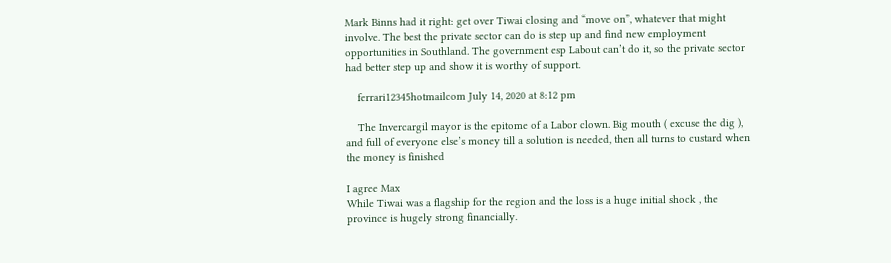Mark Binns had it right: get over Tiwai closing and “move on”, whatever that might involve. The best the private sector can do is step up and find new employment opportunities in Southland. The government esp Labout can’t do it, so the private sector had better step up and show it is worthy of support.

    ferrari12345hotmailcom July 14, 2020 at 8:12 pm

    The Invercargil mayor is the epitome of a Labor clown. Big mouth ( excuse the dig ), and full of everyone else’s money till a solution is needed, then all turns to custard when the money is finished

I agree Max
While Tiwai was a flagship for the region and the loss is a huge initial shock , the province is hugely strong financially.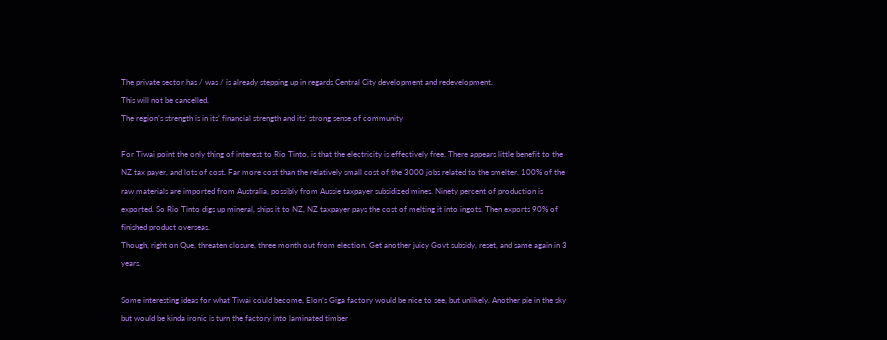The private sector has / was / is already stepping up in regards Central City development and redevelopment.
This will not be cancelled.
The region’s strength is in its’ financial strength and its’ strong sense of community

For Tiwai point the only thing of interest to Rio Tinto, is that the electricity is effectively free. There appears little benefit to the NZ tax payer, and lots of cost. Far more cost than the relatively small cost of the 3000 jobs related to the smelter. 100% of the raw materials are imported from Australia, possibly from Aussie taxpayer subsidized mines. Ninety percent of production is exported. So Rio Tinto digs up mineral, ships it to NZ, NZ taxpayer pays the cost of melting it into ingots. Then exports 90% of finished product overseas.
Though, right on Que, threaten closure, three month out from election. Get another juicy Govt subsidy, reset, and same again in 3 years.

Some interesting ideas for what Tiwai could become, Elon’s Giga factory would be nice to see, but unlikely. Another pie in the sky but would be kinda ironic is turn the factory into laminated timber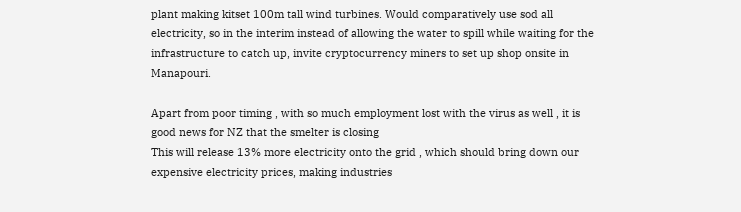plant making kitset 100m tall wind turbines. Would comparatively use sod all electricity, so in the interim instead of allowing the water to spill while waiting for the infrastructure to catch up, invite cryptocurrency miners to set up shop onsite in Manapouri.

Apart from poor timing , with so much employment lost with the virus as well , it is good news for NZ that the smelter is closing
This will release 13% more electricity onto the grid , which should bring down our expensive electricity prices, making industries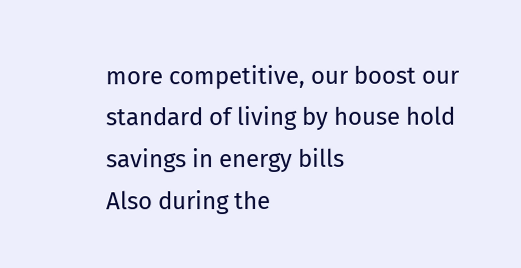more competitive, our boost our standard of living by house hold savings in energy bills
Also during the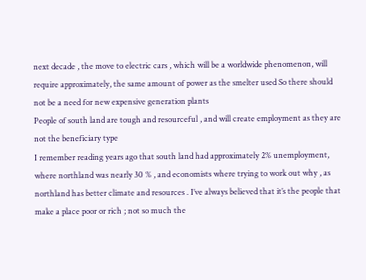next decade , the move to electric cars , which will be a worldwide phenomenon, will require approximately, the same amount of power as the smelter used So there should not be a need for new expensive generation plants
People of south land are tough and resourceful , and will create employment as they are not the beneficiary type
I remember reading years ago that south land had approximately 2% unemployment, where northland was nearly 30 % , and economists where trying to work out why , as northland has better climate and resources . I’ve always believed that it’s the people that make a place poor or rich ; not so much the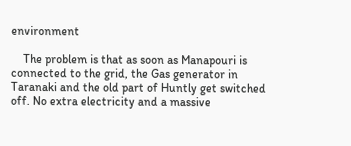environment

    The problem is that as soon as Manapouri is connected to the grid, the Gas generator in Taranaki and the old part of Huntly get switched off. No extra electricity and a massive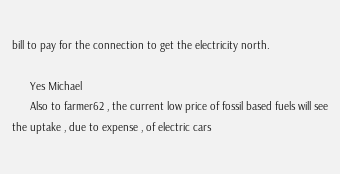bill to pay for the connection to get the electricity north.

      Yes Michael
      Also to farmer62 , the current low price of fossil based fuels will see the uptake , due to expense , of electric cars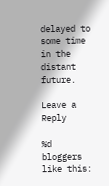delayed to some time in the distant future.

Leave a Reply

%d bloggers like this: